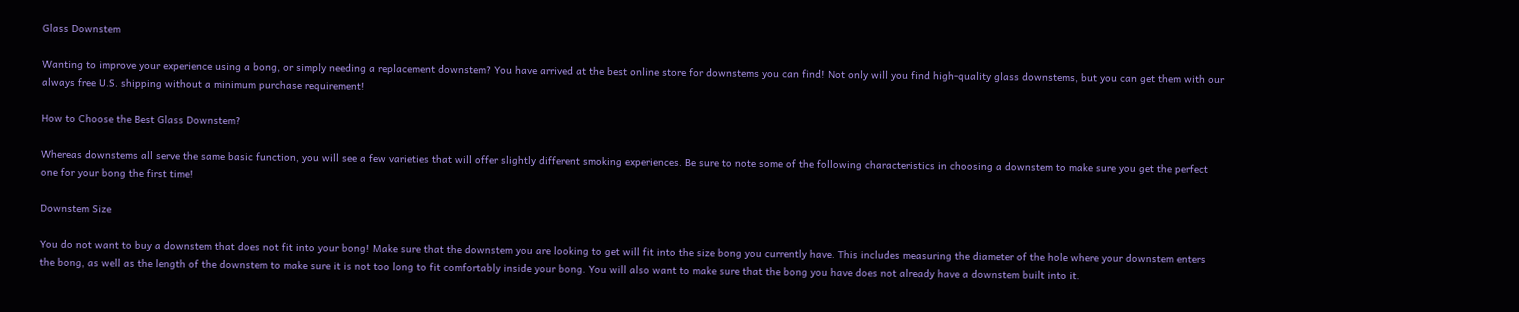Glass Downstem

Wanting to improve your experience using a bong, or simply needing a replacement downstem? You have arrived at the best online store for downstems you can find! Not only will you find high-quality glass downstems, but you can get them with our always free U.S. shipping without a minimum purchase requirement!

How to Choose the Best Glass Downstem?

Whereas downstems all serve the same basic function, you will see a few varieties that will offer slightly different smoking experiences. Be sure to note some of the following characteristics in choosing a downstem to make sure you get the perfect one for your bong the first time!

Downstem Size

You do not want to buy a downstem that does not fit into your bong! Make sure that the downstem you are looking to get will fit into the size bong you currently have. This includes measuring the diameter of the hole where your downstem enters the bong, as well as the length of the downstem to make sure it is not too long to fit comfortably inside your bong. You will also want to make sure that the bong you have does not already have a downstem built into it.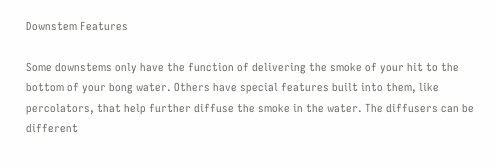Downstem Features

Some downstems only have the function of delivering the smoke of your hit to the bottom of your bong water. Others have special features built into them, like percolators, that help further diffuse the smoke in the water. The diffusers can be different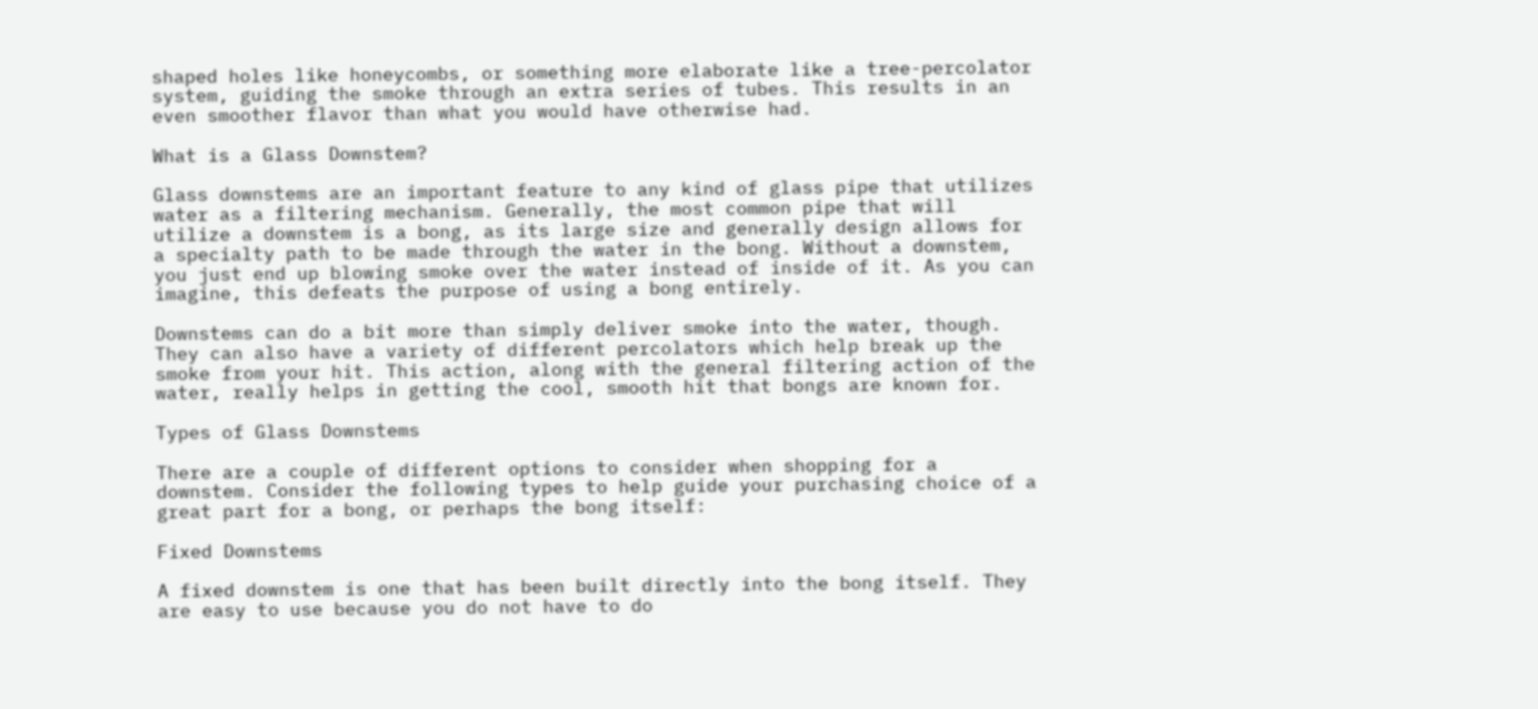shaped holes like honeycombs, or something more elaborate like a tree-percolator system, guiding the smoke through an extra series of tubes. This results in an even smoother flavor than what you would have otherwise had.

What is a Glass Downstem?

Glass downstems are an important feature to any kind of glass pipe that utilizes water as a filtering mechanism. Generally, the most common pipe that will utilize a downstem is a bong, as its large size and generally design allows for a specialty path to be made through the water in the bong. Without a downstem, you just end up blowing smoke over the water instead of inside of it. As you can imagine, this defeats the purpose of using a bong entirely.

Downstems can do a bit more than simply deliver smoke into the water, though. They can also have a variety of different percolators which help break up the smoke from your hit. This action, along with the general filtering action of the water, really helps in getting the cool, smooth hit that bongs are known for.

Types of Glass Downstems

There are a couple of different options to consider when shopping for a downstem. Consider the following types to help guide your purchasing choice of a great part for a bong, or perhaps the bong itself:

Fixed Downstems

A fixed downstem is one that has been built directly into the bong itself. They are easy to use because you do not have to do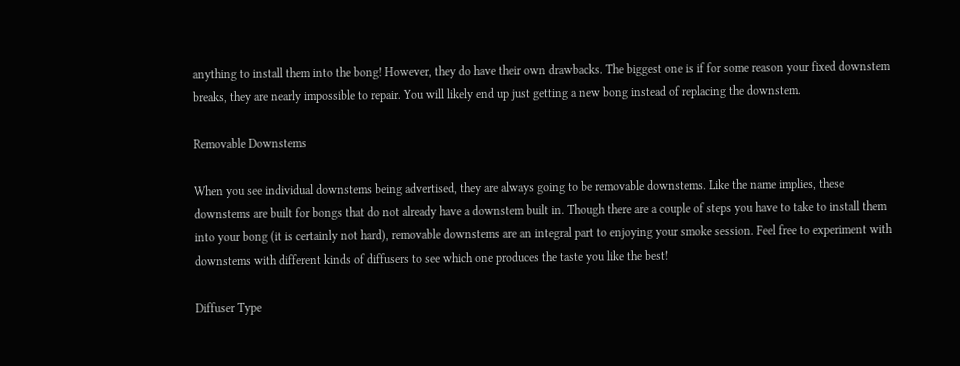anything to install them into the bong! However, they do have their own drawbacks. The biggest one is if for some reason your fixed downstem breaks, they are nearly impossible to repair. You will likely end up just getting a new bong instead of replacing the downstem.

Removable Downstems

When you see individual downstems being advertised, they are always going to be removable downstems. Like the name implies, these downstems are built for bongs that do not already have a downstem built in. Though there are a couple of steps you have to take to install them into your bong (it is certainly not hard), removable downstems are an integral part to enjoying your smoke session. Feel free to experiment with downstems with different kinds of diffusers to see which one produces the taste you like the best!

Diffuser Type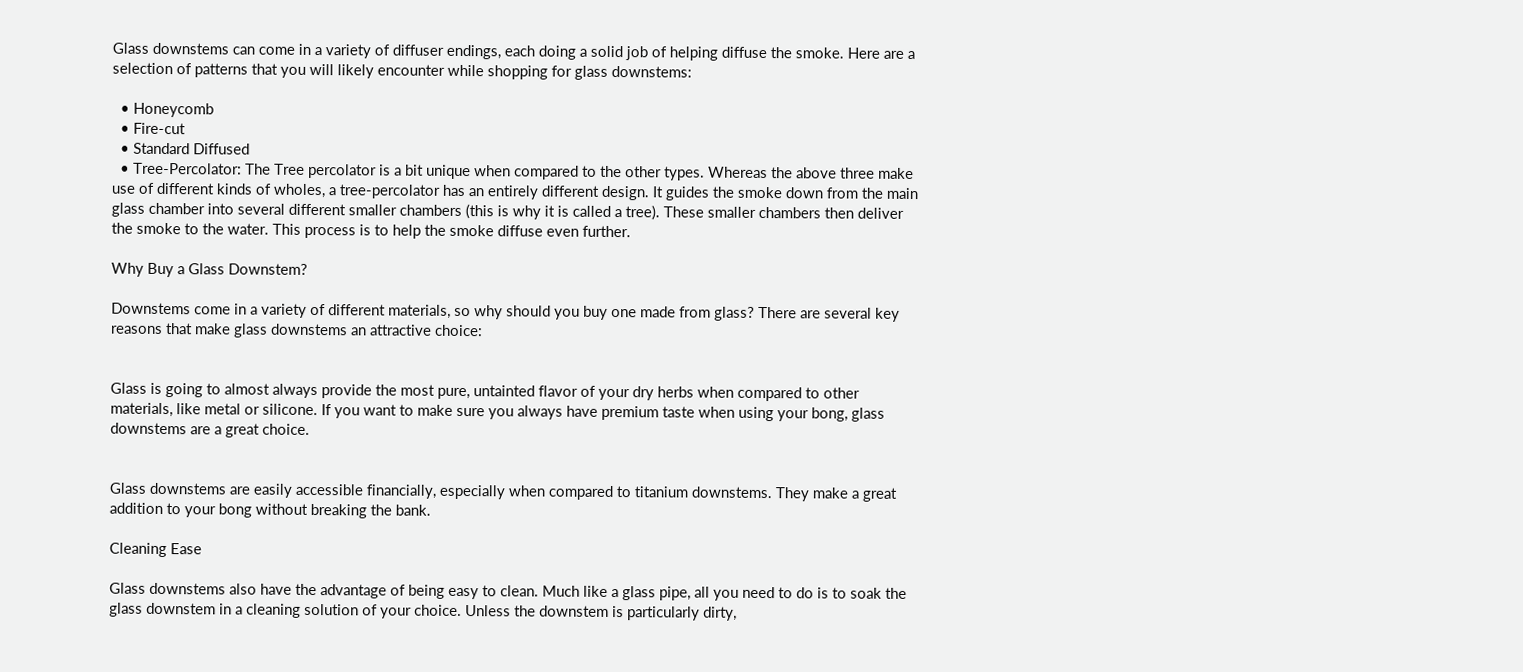Glass downstems can come in a variety of diffuser endings, each doing a solid job of helping diffuse the smoke. Here are a selection of patterns that you will likely encounter while shopping for glass downstems:

  • Honeycomb
  • Fire-cut
  • Standard Diffused
  • Tree-Percolator: The Tree percolator is a bit unique when compared to the other types. Whereas the above three make use of different kinds of wholes, a tree-percolator has an entirely different design. It guides the smoke down from the main glass chamber into several different smaller chambers (this is why it is called a tree). These smaller chambers then deliver the smoke to the water. This process is to help the smoke diffuse even further.

Why Buy a Glass Downstem?

Downstems come in a variety of different materials, so why should you buy one made from glass? There are several key reasons that make glass downstems an attractive choice:


Glass is going to almost always provide the most pure, untainted flavor of your dry herbs when compared to other materials, like metal or silicone. If you want to make sure you always have premium taste when using your bong, glass downstems are a great choice.


Glass downstems are easily accessible financially, especially when compared to titanium downstems. They make a great addition to your bong without breaking the bank.

Cleaning Ease

Glass downstems also have the advantage of being easy to clean. Much like a glass pipe, all you need to do is to soak the glass downstem in a cleaning solution of your choice. Unless the downstem is particularly dirty,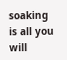soaking is all you will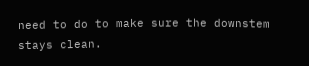need to do to make sure the downstem stays clean.